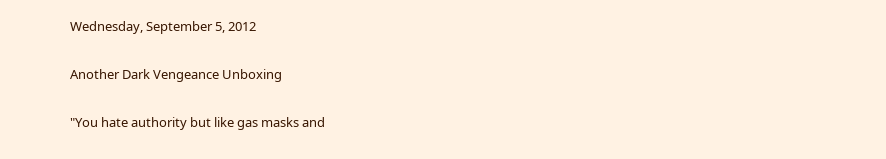Wednesday, September 5, 2012

Another Dark Vengeance Unboxing

"You hate authority but like gas masks and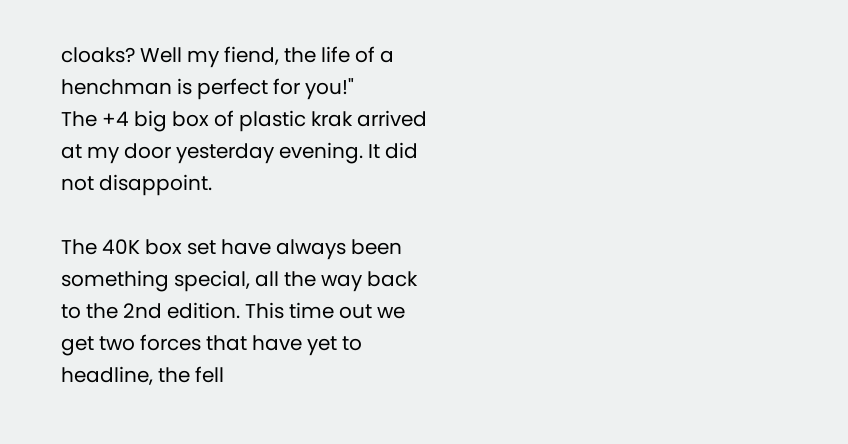cloaks? Well my fiend, the life of a henchman is perfect for you!"
The +4 big box of plastic krak arrived at my door yesterday evening. It did not disappoint.

The 40K box set have always been something special, all the way back to the 2nd edition. This time out we get two forces that have yet to headline, the fell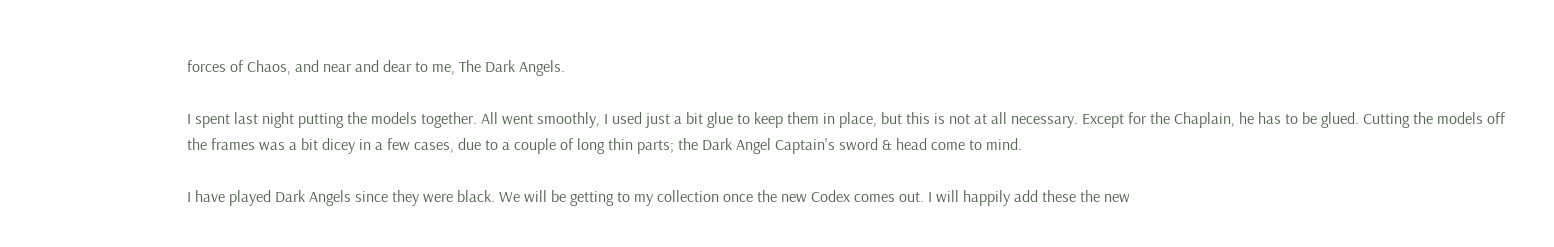forces of Chaos, and near and dear to me, The Dark Angels.

I spent last night putting the models together. All went smoothly, I used just a bit glue to keep them in place, but this is not at all necessary. Except for the Chaplain, he has to be glued. Cutting the models off the frames was a bit dicey in a few cases, due to a couple of long thin parts; the Dark Angel Captain's sword & head come to mind.

I have played Dark Angels since they were black. We will be getting to my collection once the new Codex comes out. I will happily add these the new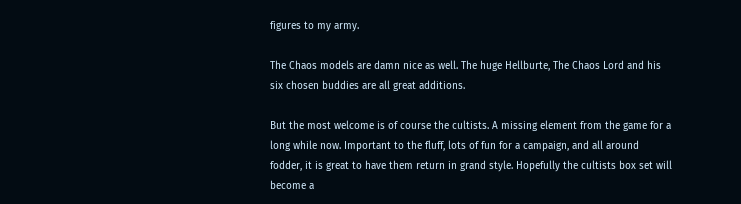figures to my army.

The Chaos models are damn nice as well. The huge Hellburte, The Chaos Lord and his six chosen buddies are all great additions.

But the most welcome is of course the cultists. A missing element from the game for a long while now. Important to the fluff, lots of fun for a campaign, and all around fodder, it is great to have them return in grand style. Hopefully the cultists box set will become a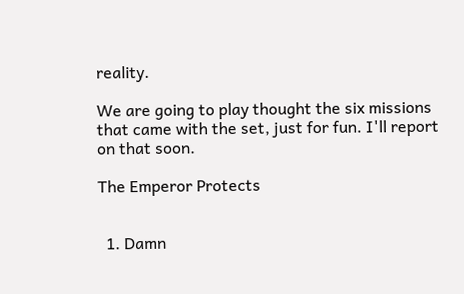reality.

We are going to play thought the six missions that came with the set, just for fun. I'll report on that soon.

The Emperor Protects


  1. Damn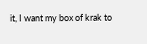it, I want my box of krak to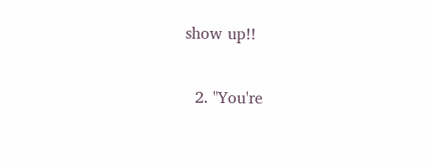show up!!

  2. "You're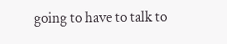going to have to talk to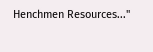Henchmen Resources..."